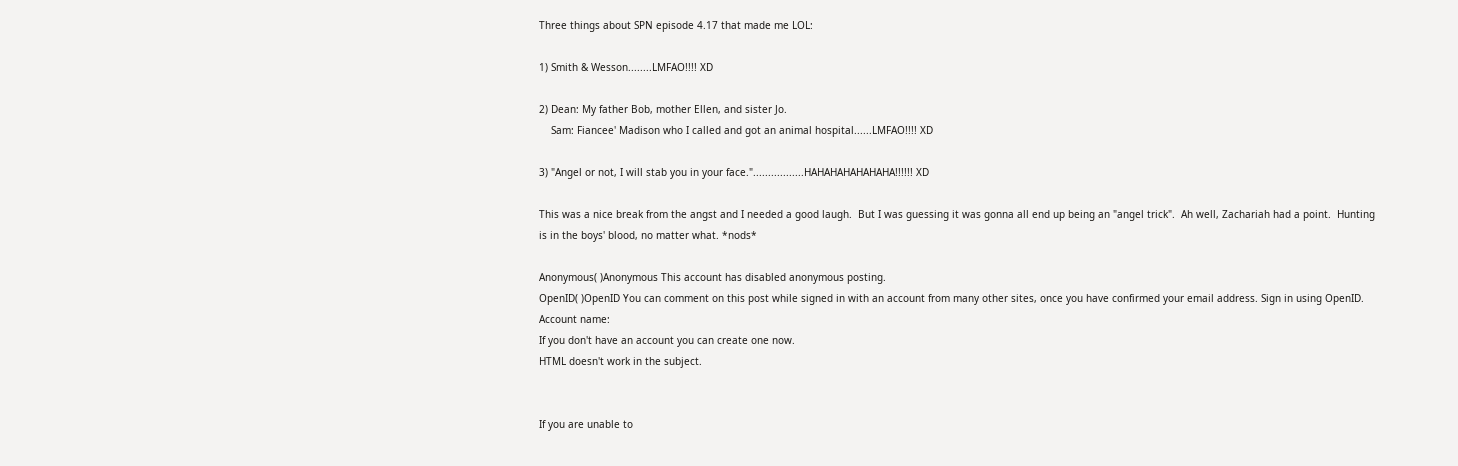Three things about SPN episode 4.17 that made me LOL:

1) Smith & Wesson........LMFAO!!!! XD

2) Dean: My father Bob, mother Ellen, and sister Jo.
    Sam: Fiancee' Madison who I called and got an animal hospital......LMFAO!!!! XD

3) "Angel or not, I will stab you in your face.".................HAHAHAHAHAHAHA!!!!!! XD

This was a nice break from the angst and I needed a good laugh.  But I was guessing it was gonna all end up being an "angel trick".  Ah well, Zachariah had a point.  Hunting is in the boys' blood, no matter what. *nods*

Anonymous( )Anonymous This account has disabled anonymous posting.
OpenID( )OpenID You can comment on this post while signed in with an account from many other sites, once you have confirmed your email address. Sign in using OpenID.
Account name:
If you don't have an account you can create one now.
HTML doesn't work in the subject.


If you are unable to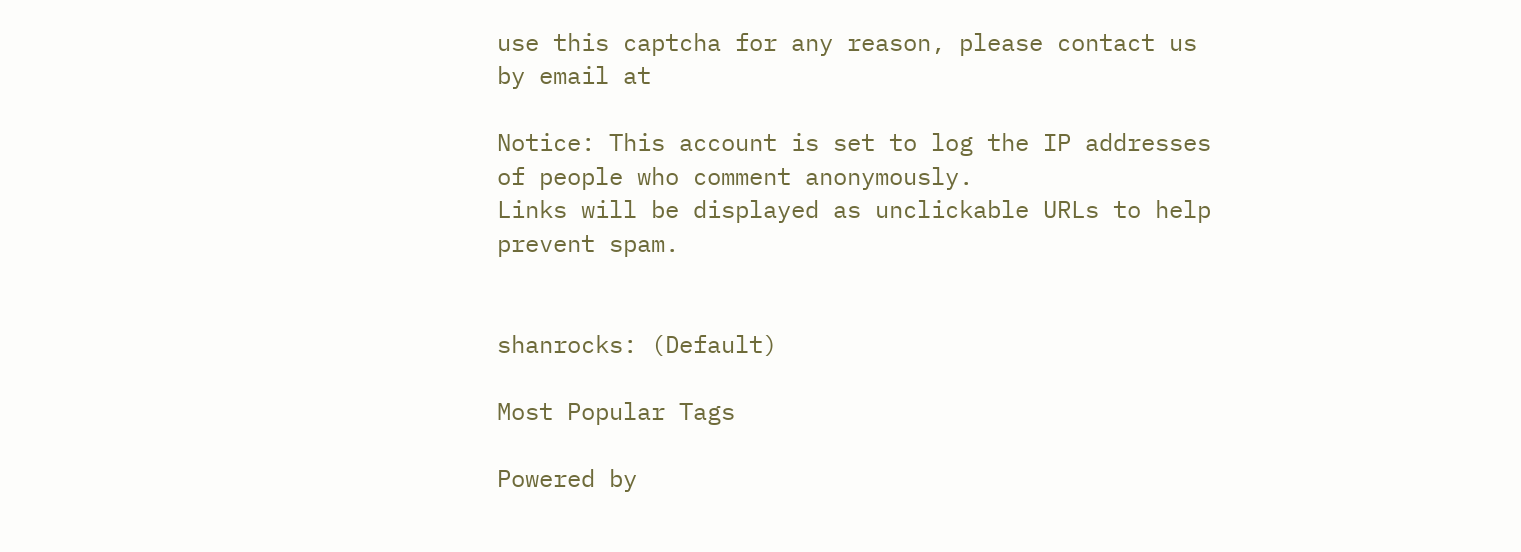use this captcha for any reason, please contact us by email at

Notice: This account is set to log the IP addresses of people who comment anonymously.
Links will be displayed as unclickable URLs to help prevent spam.


shanrocks: (Default)

Most Popular Tags

Powered by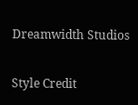Dreamwidth Studios

Style Credit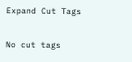Expand Cut Tags

No cut tags